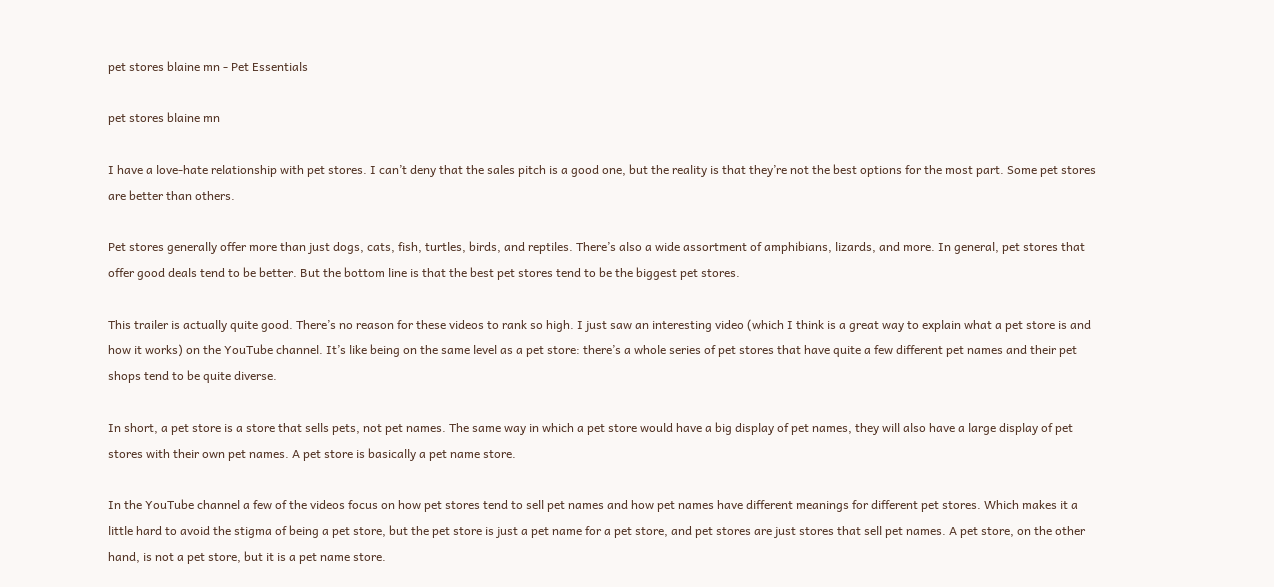pet stores blaine mn - Pet Essentials

pet stores blaine mn

I have a love-hate relationship with pet stores. I can’t deny that the sales pitch is a good one, but the reality is that they’re not the best options for the most part. Some pet stores are better than others.

Pet stores generally offer more than just dogs, cats, fish, turtles, birds, and reptiles. There’s also a wide assortment of amphibians, lizards, and more. In general, pet stores that offer good deals tend to be better. But the bottom line is that the best pet stores tend to be the biggest pet stores.

This trailer is actually quite good. There’s no reason for these videos to rank so high. I just saw an interesting video (which I think is a great way to explain what a pet store is and how it works) on the YouTube channel. It’s like being on the same level as a pet store: there’s a whole series of pet stores that have quite a few different pet names and their pet shops tend to be quite diverse.

In short, a pet store is a store that sells pets, not pet names. The same way in which a pet store would have a big display of pet names, they will also have a large display of pet stores with their own pet names. A pet store is basically a pet name store.

In the YouTube channel a few of the videos focus on how pet stores tend to sell pet names and how pet names have different meanings for different pet stores. Which makes it a little hard to avoid the stigma of being a pet store, but the pet store is just a pet name for a pet store, and pet stores are just stores that sell pet names. A pet store, on the other hand, is not a pet store, but it is a pet name store.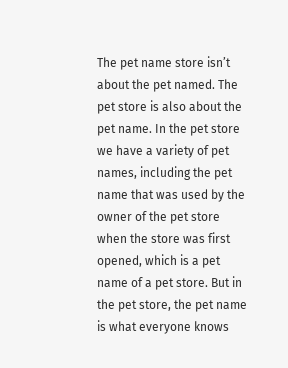The pet name store isn’t about the pet named. The pet store is also about the pet name. In the pet store we have a variety of pet names, including the pet name that was used by the owner of the pet store when the store was first opened, which is a pet name of a pet store. But in the pet store, the pet name is what everyone knows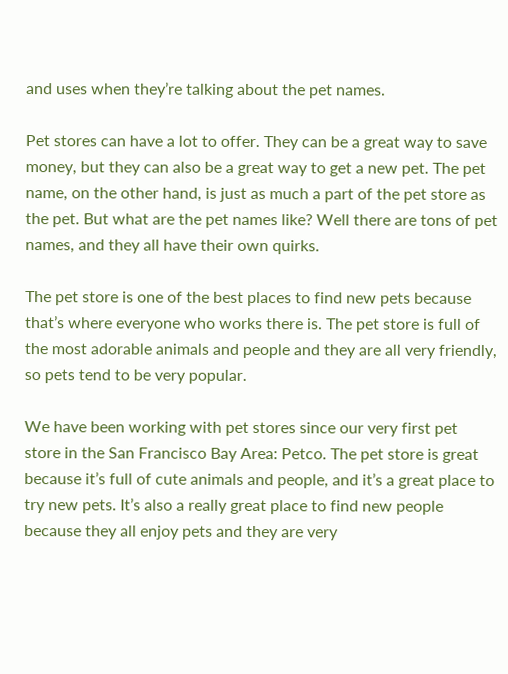and uses when they’re talking about the pet names.

Pet stores can have a lot to offer. They can be a great way to save money, but they can also be a great way to get a new pet. The pet name, on the other hand, is just as much a part of the pet store as the pet. But what are the pet names like? Well there are tons of pet names, and they all have their own quirks.

The pet store is one of the best places to find new pets because that’s where everyone who works there is. The pet store is full of the most adorable animals and people and they are all very friendly, so pets tend to be very popular.

We have been working with pet stores since our very first pet store in the San Francisco Bay Area: Petco. The pet store is great because it’s full of cute animals and people, and it’s a great place to try new pets. It’s also a really great place to find new people because they all enjoy pets and they are very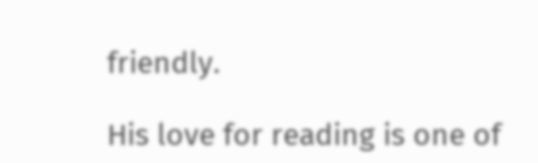friendly.

His love for reading is one of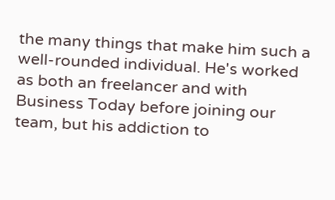the many things that make him such a well-rounded individual. He's worked as both an freelancer and with Business Today before joining our team, but his addiction to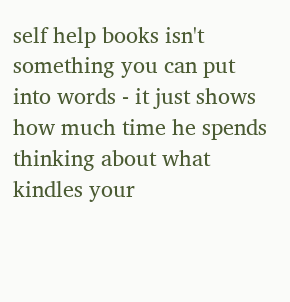self help books isn't something you can put into words - it just shows how much time he spends thinking about what kindles your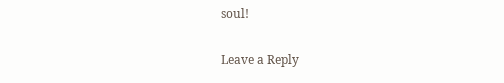soul!

Leave a Reply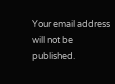Your email address will not be published.